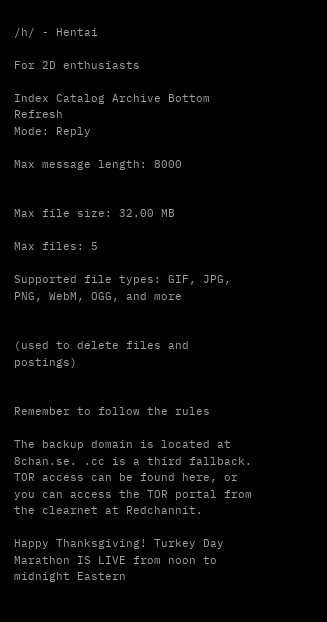/h/ - Hentai

For 2D enthusiasts

Index Catalog Archive Bottom Refresh
Mode: Reply

Max message length: 8000


Max file size: 32.00 MB

Max files: 5

Supported file types: GIF, JPG, PNG, WebM, OGG, and more


(used to delete files and postings)


Remember to follow the rules

The backup domain is located at 8chan.se. .cc is a third fallback. TOR access can be found here, or you can access the TOR portal from the clearnet at Redchannit.

Happy Thanksgiving! Turkey Day Marathon IS LIVE from noon to midnight Eastern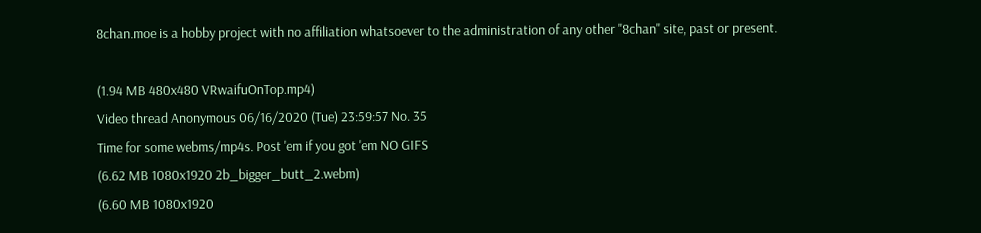8chan.moe is a hobby project with no affiliation whatsoever to the administration of any other "8chan" site, past or present.

(1.94 MB 480x480 VRwaifuOnTop.mp4)
Video thread Anonymous 06/16/2020 (Tue) 23:59:57 No. 35
Time for some webms/mp4s. Post 'em if you got 'em NO GIFS
(6.62 MB 1080x1920 2b_bigger_butt_2.webm)
(6.60 MB 1080x1920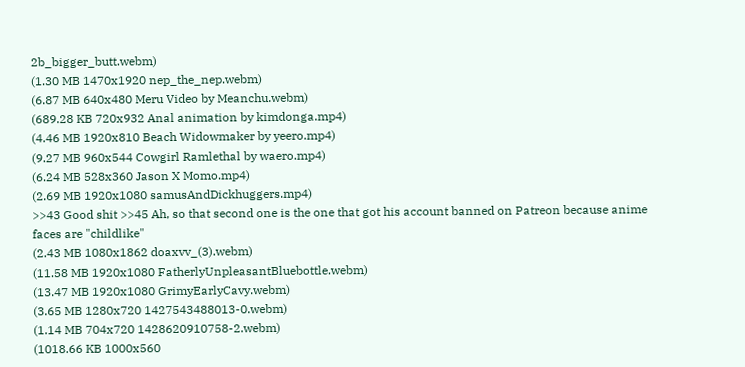2b_bigger_butt.webm)
(1.30 MB 1470x1920 nep_the_nep.webm)
(6.87 MB 640x480 Meru Video by Meanchu.webm)
(689.28 KB 720x932 Anal animation by kimdonga.mp4)
(4.46 MB 1920x810 Beach Widowmaker by yeero.mp4)
(9.27 MB 960x544 Cowgirl Ramlethal by waero.mp4)
(6.24 MB 528x360 Jason X Momo.mp4)
(2.69 MB 1920x1080 samusAndDickhuggers.mp4)
>>43 Good shit >>45 Ah, so that second one is the one that got his account banned on Patreon because anime faces are "childlike"
(2.43 MB 1080x1862 doaxvv_(3).webm)
(11.58 MB 1920x1080 FatherlyUnpleasantBluebottle.webm)
(13.47 MB 1920x1080 GrimyEarlyCavy.webm)
(3.65 MB 1280x720 1427543488013-0.webm)
(1.14 MB 704x720 1428620910758-2.webm)
(1018.66 KB 1000x560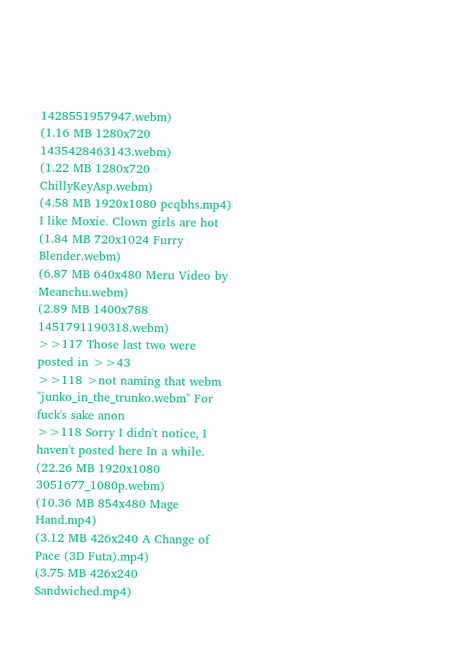1428551957947.webm)
(1.16 MB 1280x720 1435428463143.webm)
(1.22 MB 1280x720 ChillyKeyAsp.webm)
(4.58 MB 1920x1080 pcqbhs.mp4)
I like Moxie. Clown girls are hot
(1.84 MB 720x1024 Furry Blender.webm)
(6.87 MB 640x480 Meru Video by Meanchu.webm)
(2.89 MB 1400x788 1451791190318.webm)
>>117 Those last two were posted in >>43
>>118 >not naming that webm "junko_in_the_trunko.webm" For fuck's sake anon
>>118 Sorry I didn't notice, I haven't posted here In a while.
(22.26 MB 1920x1080 3051677_1080p.webm)
(10.36 MB 854x480 Mage Hand.mp4)
(3.12 MB 426x240 A Change of Pace (3D Futa).mp4)
(3.75 MB 426x240 Sandwiched.mp4)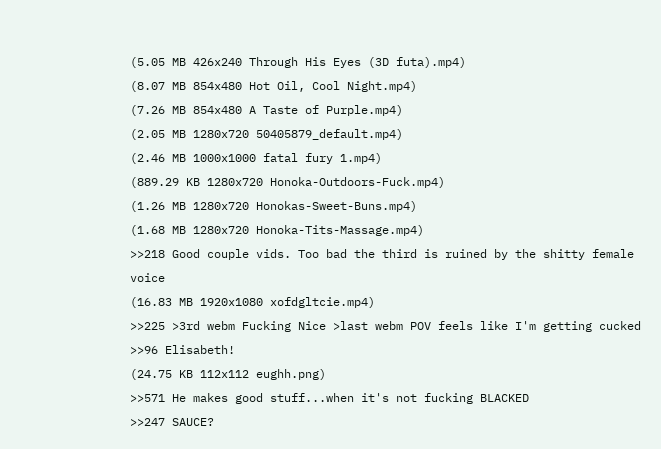(5.05 MB 426x240 Through His Eyes (3D futa).mp4)
(8.07 MB 854x480 Hot Oil, Cool Night.mp4)
(7.26 MB 854x480 A Taste of Purple.mp4)
(2.05 MB 1280x720 50405879_default.mp4)
(2.46 MB 1000x1000 fatal fury 1.mp4)
(889.29 KB 1280x720 Honoka-Outdoors-Fuck.mp4)
(1.26 MB 1280x720 Honokas-Sweet-Buns.mp4)
(1.68 MB 1280x720 Honoka-Tits-Massage.mp4)
>>218 Good couple vids. Too bad the third is ruined by the shitty female voice
(16.83 MB 1920x1080 xofdgltcie.mp4)
>>225 >3rd webm Fucking Nice >last webm POV feels like I'm getting cucked
>>96 Elisabeth!
(24.75 KB 112x112 eughh.png)
>>571 He makes good stuff...when it's not fucking BLACKED
>>247 SAUCE?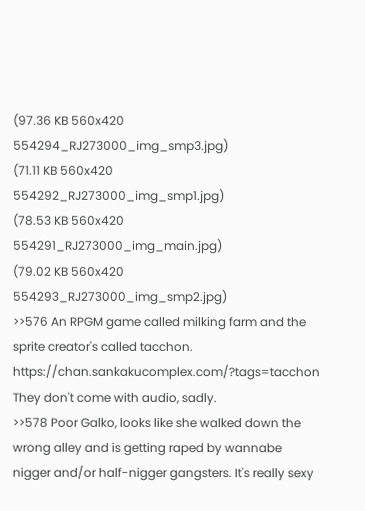(97.36 KB 560x420 554294_RJ273000_img_smp3.jpg)
(71.11 KB 560x420 554292_RJ273000_img_smp1.jpg)
(78.53 KB 560x420 554291_RJ273000_img_main.jpg)
(79.02 KB 560x420 554293_RJ273000_img_smp2.jpg)
>>576 An RPGM game called milking farm and the sprite creator's called tacchon. https://chan.sankakucomplex.com/?tags=tacchon
They don't come with audio, sadly.
>>578 Poor Galko, looks like she walked down the wrong alley and is getting raped by wannabe nigger and/or half-nigger gangsters. It's really sexy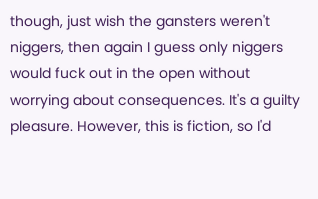though, just wish the gansters weren't niggers, then again I guess only niggers would fuck out in the open without worrying about consequences. It's a guilty pleasure. However, this is fiction, so I'd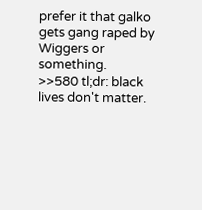prefer it that galko gets gang raped by Wiggers or something.
>>580 tl;dr: black lives don't matter.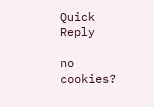Quick Reply

no cookies?